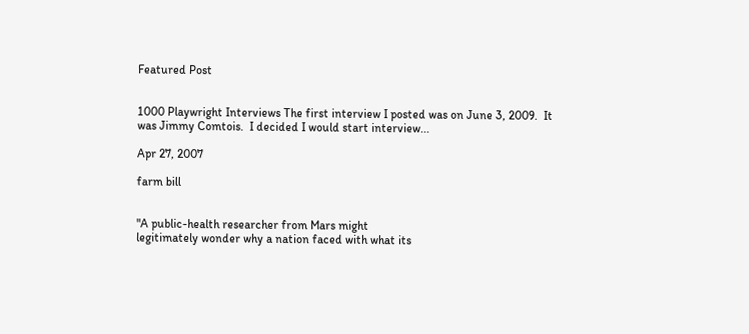Featured Post


1000 Playwright Interviews The first interview I posted was on June 3, 2009.  It was Jimmy Comtois.  I decided I would start interview...

Apr 27, 2007

farm bill


"A public-health researcher from Mars might
legitimately wonder why a nation faced with what its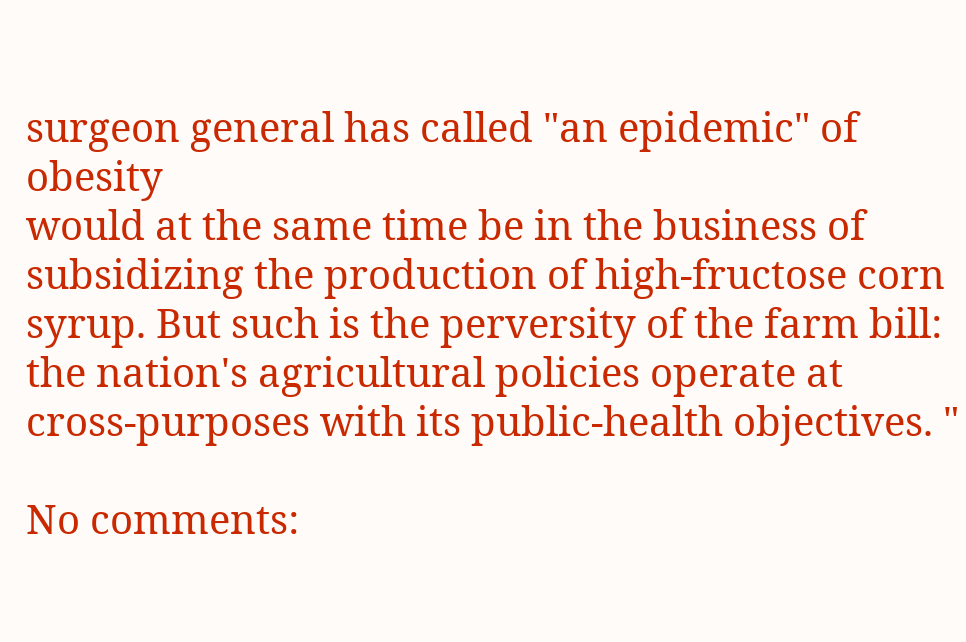surgeon general has called "an epidemic" of obesity
would at the same time be in the business of
subsidizing the production of high-fructose corn
syrup. But such is the perversity of the farm bill:
the nation's agricultural policies operate at
cross-purposes with its public-health objectives. "

No comments: